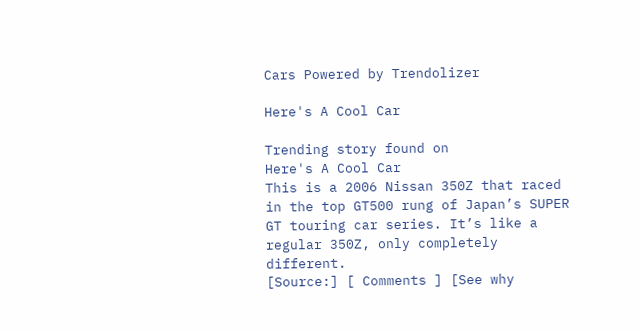Cars Powered by Trendolizer

Here's A Cool Car

Trending story found on
Here's A Cool Car
This is a 2006 Nissan 350Z that raced in the top GT500 rung of Japan’s SUPER GT touring car series. It’s like a regular 350Z, only completely different.
[Source:] [ Comments ] [See why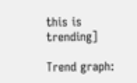this is trending]

Trend graph: